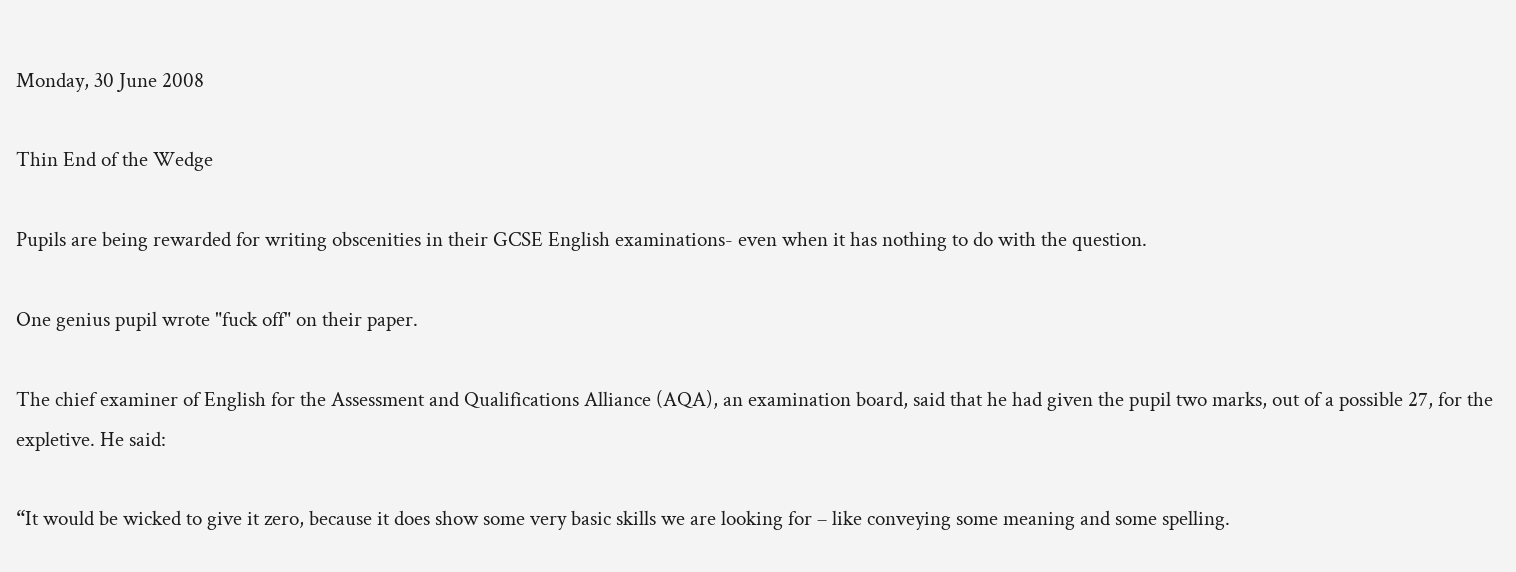Monday, 30 June 2008

Thin End of the Wedge

Pupils are being rewarded for writing obscenities in their GCSE English examinations- even when it has nothing to do with the question.

One genius pupil wrote "fuck off" on their paper.

The chief examiner of English for the Assessment and Qualifications Alliance (AQA), an examination board, said that he had given the pupil two marks, out of a possible 27, for the expletive. He said:

“It would be wicked to give it zero, because it does show some very basic skills we are looking for – like conveying some meaning and some spelling.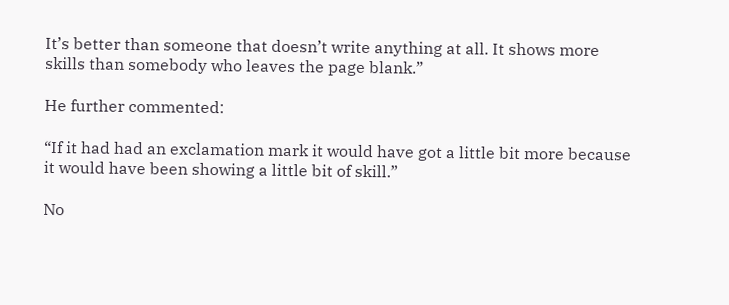It’s better than someone that doesn’t write anything at all. It shows more skills than somebody who leaves the page blank.”

He further commented:

“If it had had an exclamation mark it would have got a little bit more because it would have been showing a little bit of skill.”

No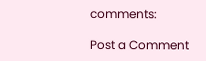comments:

Post a Comment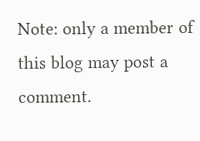Note: only a member of this blog may post a comment.